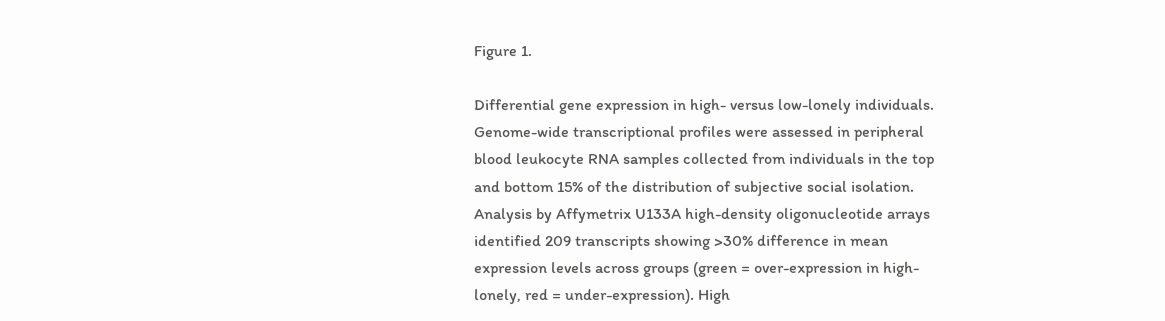Figure 1.

Differential gene expression in high- versus low-lonely individuals. Genome-wide transcriptional profiles were assessed in peripheral blood leukocyte RNA samples collected from individuals in the top and bottom 15% of the distribution of subjective social isolation. Analysis by Affymetrix U133A high-density oligonucleotide arrays identified 209 transcripts showing >30% difference in mean expression levels across groups (green = over-expression in high-lonely, red = under-expression). High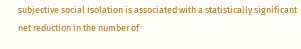subjective social isolation is associated with a statistically significant net reduction in the number of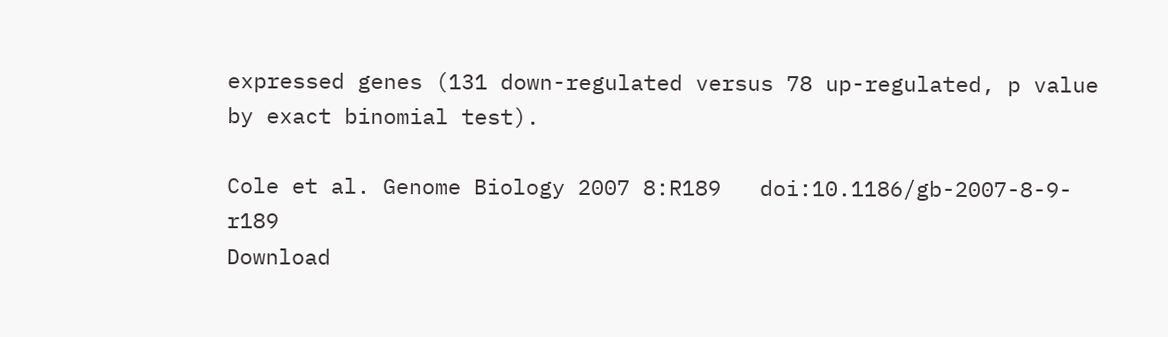expressed genes (131 down-regulated versus 78 up-regulated, p value by exact binomial test).

Cole et al. Genome Biology 2007 8:R189   doi:10.1186/gb-2007-8-9-r189
Download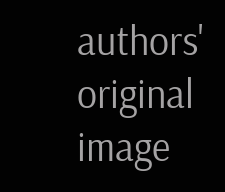authors' original image